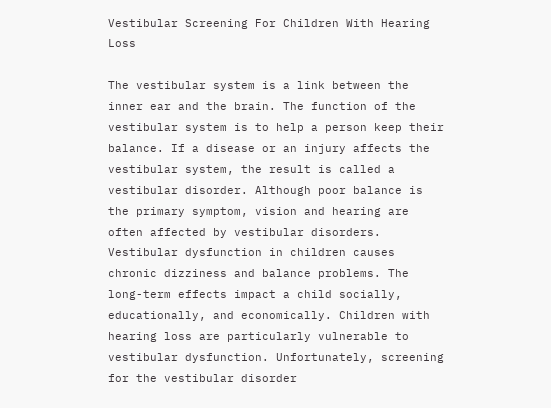Vestibular Screening For Children With Hearing Loss

The vestibular system is a link between the inner ear and the brain. The function of the vestibular system is to help a person keep their balance. If a disease or an injury affects the vestibular system, the result is called a vestibular disorder. Although poor balance is the primary symptom, vision and hearing are often affected by vestibular disorders. Vestibular dysfunction in children causes chronic dizziness and balance problems. The long-term effects impact a child socially, educationally, and economically. Children with hearing loss are particularly vulnerable to vestibular dysfunction. Unfortunately, screening for the vestibular disorder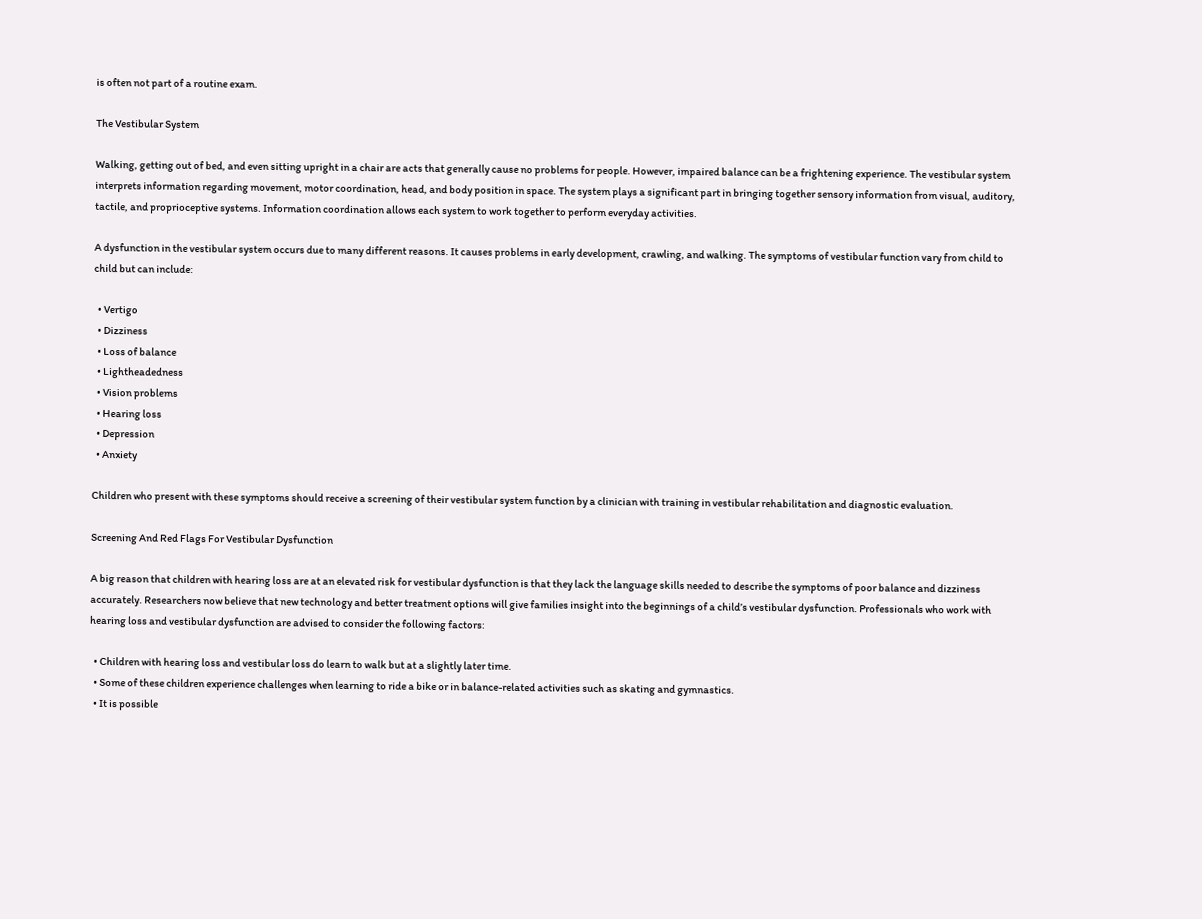is often not part of a routine exam.

The Vestibular System

Walking, getting out of bed, and even sitting upright in a chair are acts that generally cause no problems for people. However, impaired balance can be a frightening experience. The vestibular system interprets information regarding movement, motor coordination, head, and body position in space. The system plays a significant part in bringing together sensory information from visual, auditory, tactile, and proprioceptive systems. Information coordination allows each system to work together to perform everyday activities.

A dysfunction in the vestibular system occurs due to many different reasons. It causes problems in early development, crawling, and walking. The symptoms of vestibular function vary from child to child but can include:

  • Vertigo
  • Dizziness
  • Loss of balance
  • Lightheadedness
  • Vision problems
  • Hearing loss
  • Depression
  • Anxiety

Children who present with these symptoms should receive a screening of their vestibular system function by a clinician with training in vestibular rehabilitation and diagnostic evaluation.

Screening And Red Flags For Vestibular Dysfunction

A big reason that children with hearing loss are at an elevated risk for vestibular dysfunction is that they lack the language skills needed to describe the symptoms of poor balance and dizziness accurately. Researchers now believe that new technology and better treatment options will give families insight into the beginnings of a child’s vestibular dysfunction. Professionals who work with hearing loss and vestibular dysfunction are advised to consider the following factors:

  • Children with hearing loss and vestibular loss do learn to walk but at a slightly later time.
  • Some of these children experience challenges when learning to ride a bike or in balance-related activities such as skating and gymnastics.
  • It is possible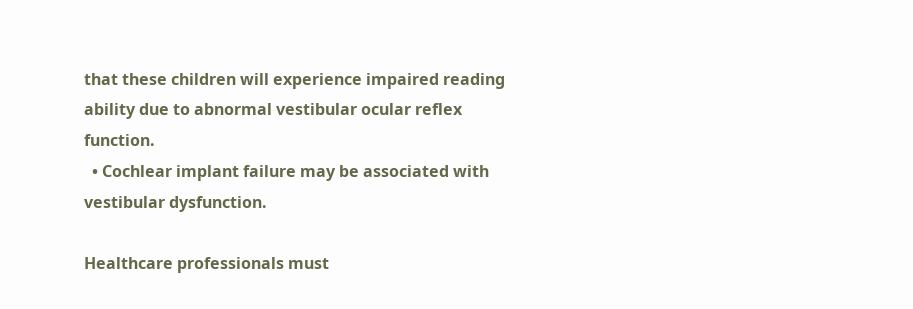that these children will experience impaired reading ability due to abnormal vestibular ocular reflex function.
  • Cochlear implant failure may be associated with vestibular dysfunction.

Healthcare professionals must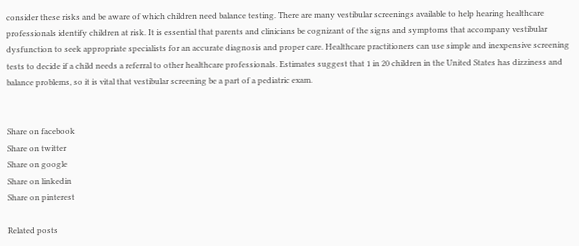consider these risks and be aware of which children need balance testing. There are many vestibular screenings available to help hearing healthcare professionals identify children at risk. It is essential that parents and clinicians be cognizant of the signs and symptoms that accompany vestibular dysfunction to seek appropriate specialists for an accurate diagnosis and proper care. Healthcare practitioners can use simple and inexpensive screening tests to decide if a child needs a referral to other healthcare professionals. Estimates suggest that 1 in 20 children in the United States has dizziness and balance problems, so it is vital that vestibular screening be a part of a pediatric exam.


Share on facebook
Share on twitter
Share on google
Share on linkedin
Share on pinterest

Related posts